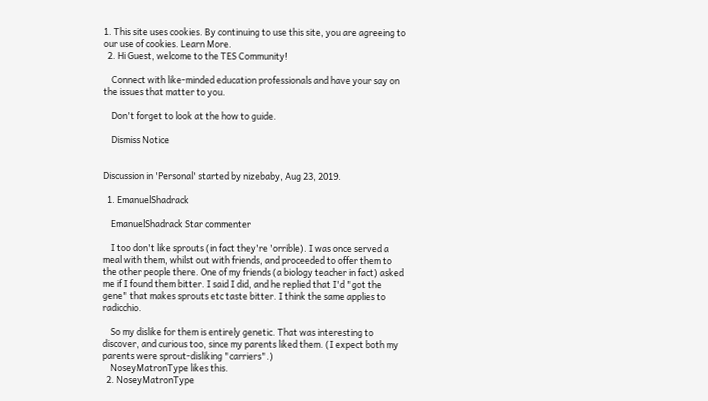1. This site uses cookies. By continuing to use this site, you are agreeing to our use of cookies. Learn More.
  2. Hi Guest, welcome to the TES Community!

    Connect with like-minded education professionals and have your say on the issues that matter to you.

    Don't forget to look at the how to guide.

    Dismiss Notice


Discussion in 'Personal' started by nizebaby, Aug 23, 2019.

  1. EmanuelShadrack

    EmanuelShadrack Star commenter

    I too don't like sprouts (in fact they're 'orrible). I was once served a meal with them, whilst out with friends, and proceeded to offer them to the other people there. One of my friends (a biology teacher in fact) asked me if I found them bitter. I said I did, and he replied that I'd "got the gene" that makes sprouts etc taste bitter. I think the same applies to radicchio.

    So my dislike for them is entirely genetic. That was interesting to discover, and curious too, since my parents liked them. (I expect both my parents were sprout-disliking "carriers".)
    NoseyMatronType likes this.
  2. NoseyMatronType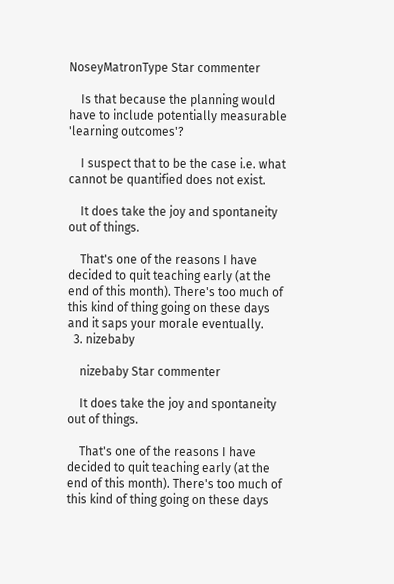NoseyMatronType Star commenter

    Is that because the planning would have to include potentially measurable 'learning outcomes'?

    I suspect that to be the case i.e. what cannot be quantified does not exist.

    It does take the joy and spontaneity out of things.

    That's one of the reasons I have decided to quit teaching early (at the end of this month). There's too much of this kind of thing going on these days and it saps your morale eventually.
  3. nizebaby

    nizebaby Star commenter

    It does take the joy and spontaneity out of things.

    That's one of the reasons I have decided to quit teaching early (at the end of this month). There's too much of this kind of thing going on these days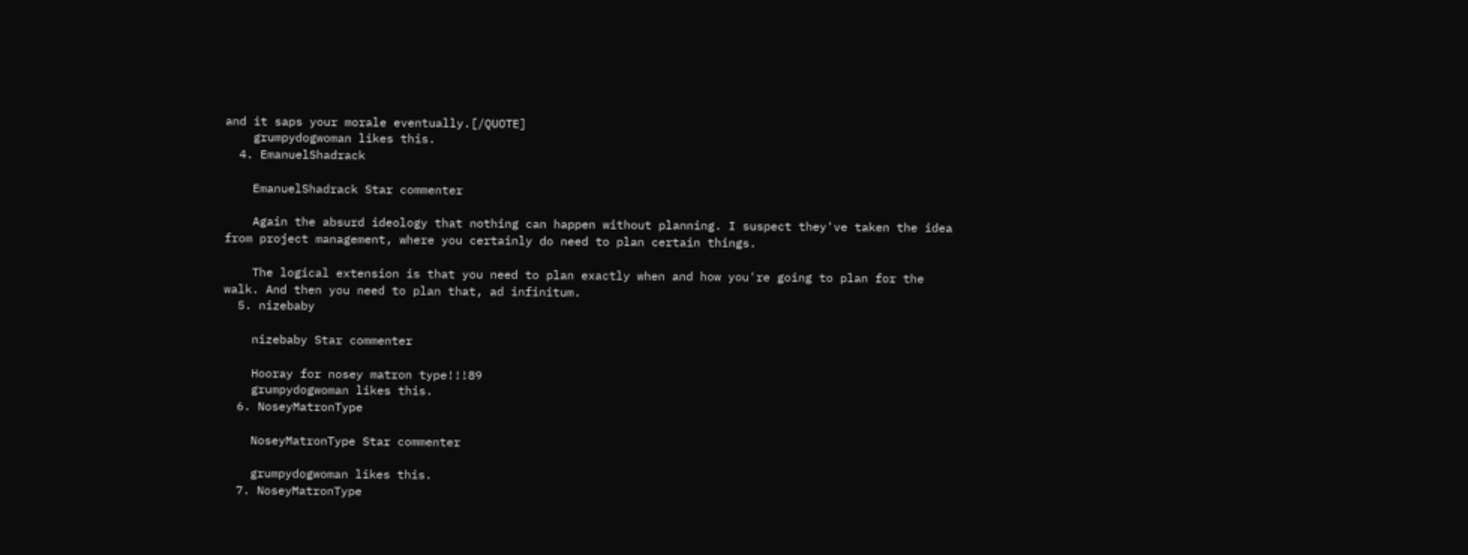and it saps your morale eventually.[/QUOTE]
    grumpydogwoman likes this.
  4. EmanuelShadrack

    EmanuelShadrack Star commenter

    Again the absurd ideology that nothing can happen without planning. I suspect they've taken the idea from project management, where you certainly do need to plan certain things.

    The logical extension is that you need to plan exactly when and how you're going to plan for the walk. And then you need to plan that, ad infinitum.
  5. nizebaby

    nizebaby Star commenter

    Hooray for nosey matron type!!!89
    grumpydogwoman likes this.
  6. NoseyMatronType

    NoseyMatronType Star commenter

    grumpydogwoman likes this.
  7. NoseyMatronType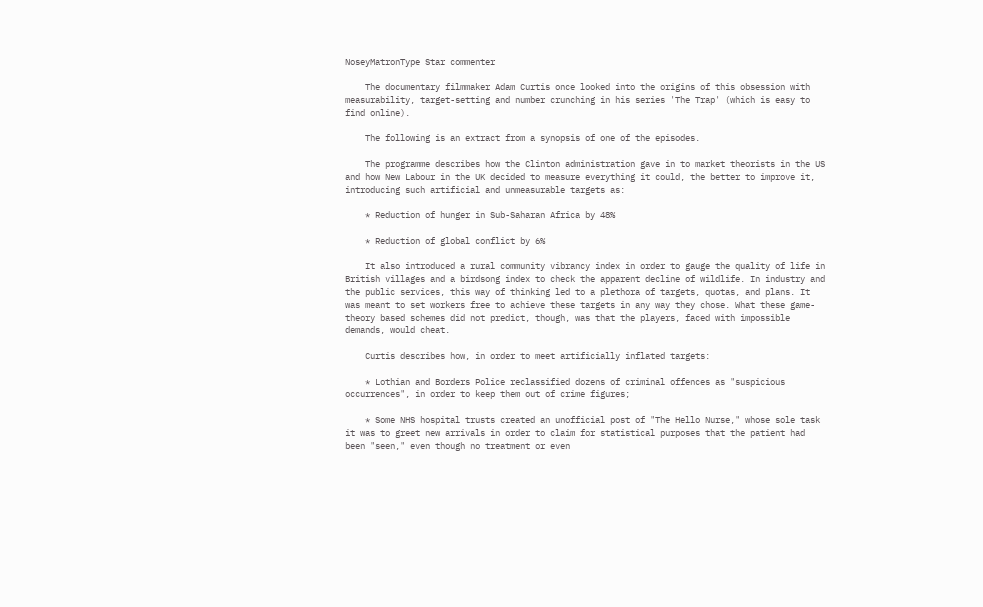NoseyMatronType Star commenter

    The documentary filmmaker Adam Curtis once looked into the origins of this obsession with measurability, target-setting and number crunching in his series 'The Trap' (which is easy to find online).

    The following is an extract from a synopsis of one of the episodes.

    The programme describes how the Clinton administration gave in to market theorists in the US and how New Labour in the UK decided to measure everything it could, the better to improve it, introducing such artificial and unmeasurable targets as:

    * Reduction of hunger in Sub-Saharan Africa by 48%

    * Reduction of global conflict by 6%

    It also introduced a rural community vibrancy index in order to gauge the quality of life in British villages and a birdsong index to check the apparent decline of wildlife. In industry and the public services, this way of thinking led to a plethora of targets, quotas, and plans. It was meant to set workers free to achieve these targets in any way they chose. What these game-theory based schemes did not predict, though, was that the players, faced with impossible demands, would cheat.

    Curtis describes how, in order to meet artificially inflated targets:

    * Lothian and Borders Police reclassified dozens of criminal offences as "suspicious occurrences", in order to keep them out of crime figures;

    * Some NHS hospital trusts created an unofficial post of "The Hello Nurse," whose sole task it was to greet new arrivals in order to claim for statistical purposes that the patient had been "seen," even though no treatment or even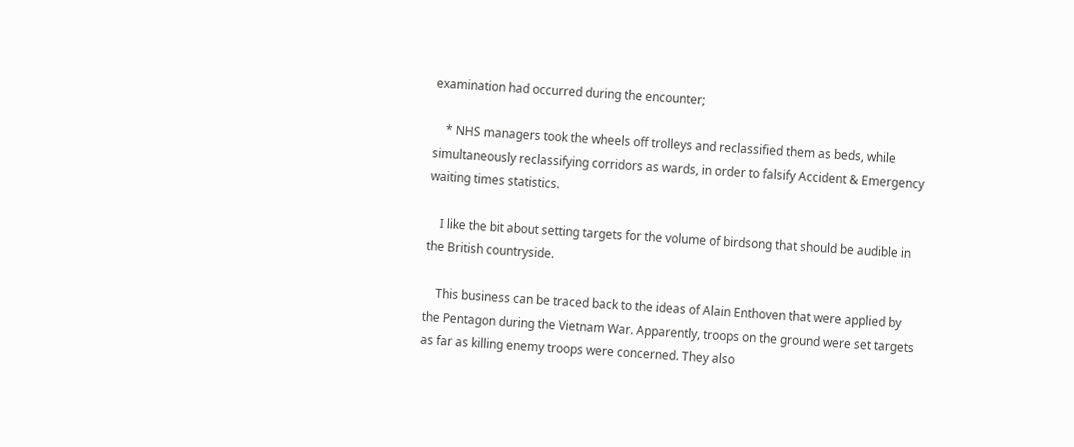examination had occurred during the encounter;

    * NHS managers took the wheels off trolleys and reclassified them as beds, while simultaneously reclassifying corridors as wards, in order to falsify Accident & Emergency waiting times statistics.

    I like the bit about setting targets for the volume of birdsong that should be audible in the British countryside.

    This business can be traced back to the ideas of Alain Enthoven that were applied by the Pentagon during the Vietnam War. Apparently, troops on the ground were set targets as far as killing enemy troops were concerned. They also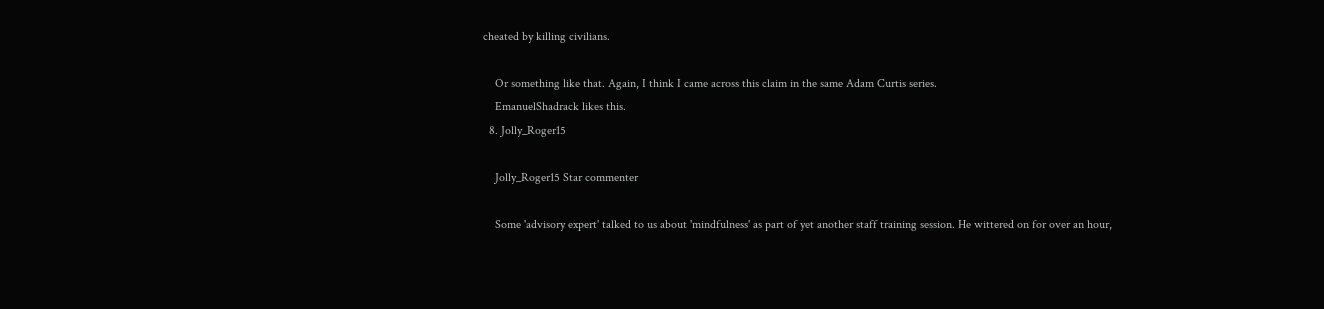cheated by killing civilians.

    Or something like that. Again, I think I came across this claim in the same Adam Curtis series.
    EmanuelShadrack likes this.
  8. Jolly_Roger15

    Jolly_Roger15 Star commenter

    Some 'advisory expert' talked to us about 'mindfulness' as part of yet another staff training session. He wittered on for over an hour,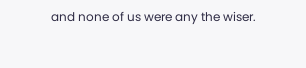and none of us were any the wiser.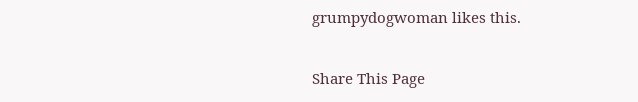grumpydogwoman likes this.

Share This Page